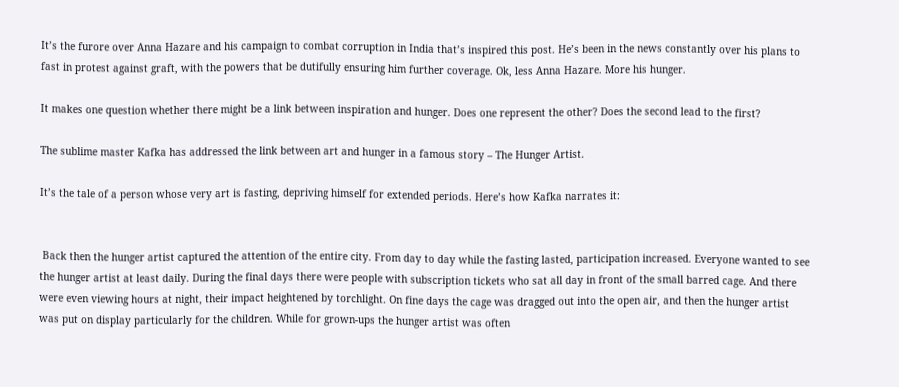It’s the furore over Anna Hazare and his campaign to combat corruption in India that’s inspired this post. He’s been in the news constantly over his plans to fast in protest against graft, with the powers that be dutifully ensuring him further coverage. Ok, less Anna Hazare. More his hunger.

It makes one question whether there might be a link between inspiration and hunger. Does one represent the other? Does the second lead to the first?

The sublime master Kafka has addressed the link between art and hunger in a famous story – The Hunger Artist.

It’s the tale of a person whose very art is fasting, depriving himself for extended periods. Here’s how Kafka narrates it:


 Back then the hunger artist captured the attention of the entire city. From day to day while the fasting lasted, participation increased. Everyone wanted to see the hunger artist at least daily. During the final days there were people with subscription tickets who sat all day in front of the small barred cage. And there were even viewing hours at night, their impact heightened by torchlight. On fine days the cage was dragged out into the open air, and then the hunger artist was put on display particularly for the children. While for grown-ups the hunger artist was often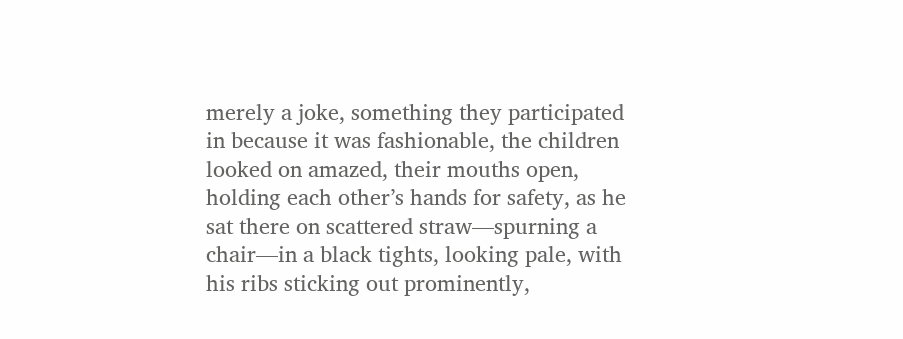merely a joke, something they participated in because it was fashionable, the children looked on amazed, their mouths open, holding each other’s hands for safety, as he sat there on scattered straw—spurning a chair—in a black tights, looking pale, with his ribs sticking out prominently,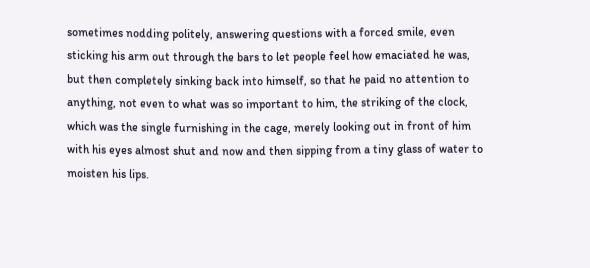sometimes nodding politely, answering questions with a forced smile, even sticking his arm out through the bars to let people feel how emaciated he was, but then completely sinking back into himself, so that he paid no attention to anything, not even to what was so important to him, the striking of the clock, which was the single furnishing in the cage, merely looking out in front of him with his eyes almost shut and now and then sipping from a tiny glass of water to moisten his lips.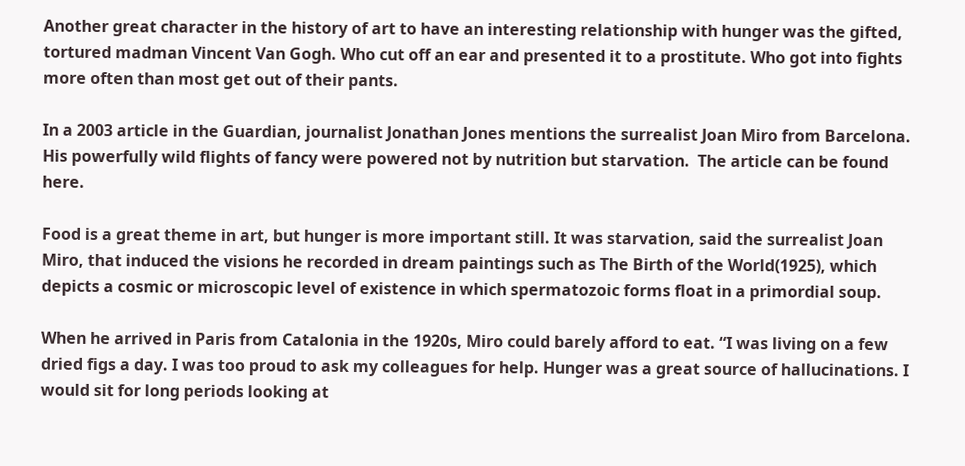Another great character in the history of art to have an interesting relationship with hunger was the gifted, tortured madman Vincent Van Gogh. Who cut off an ear and presented it to a prostitute. Who got into fights more often than most get out of their pants.

In a 2003 article in the Guardian, journalist Jonathan Jones mentions the surrealist Joan Miro from Barcelona. His powerfully wild flights of fancy were powered not by nutrition but starvation.  The article can be found here.

Food is a great theme in art, but hunger is more important still. It was starvation, said the surrealist Joan Miro, that induced the visions he recorded in dream paintings such as The Birth of the World(1925), which depicts a cosmic or microscopic level of existence in which spermatozoic forms float in a primordial soup.

When he arrived in Paris from Catalonia in the 1920s, Miro could barely afford to eat. “I was living on a few dried figs a day. I was too proud to ask my colleagues for help. Hunger was a great source of hallucinations. I would sit for long periods looking at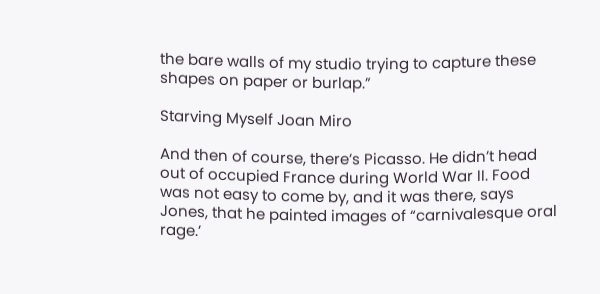the bare walls of my studio trying to capture these shapes on paper or burlap.”

Starving Myself Joan Miro

And then of course, there’s Picasso. He didn’t head out of occupied France during World War II. Food was not easy to come by, and it was there, says Jones, that he painted images of “carnivalesque oral rage.’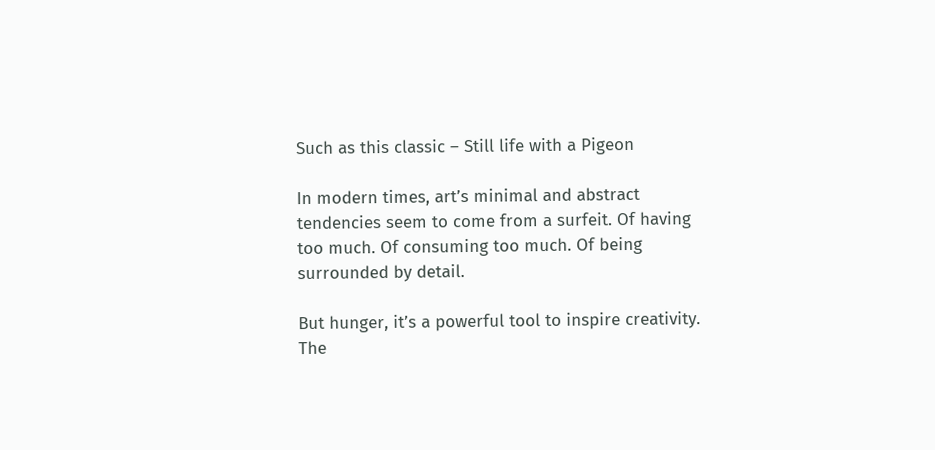Such as this classic – Still life with a Pigeon

In modern times, art’s minimal and abstract tendencies seem to come from a surfeit. Of having too much. Of consuming too much. Of being surrounded by detail.

But hunger, it’s a powerful tool to inspire creativity. The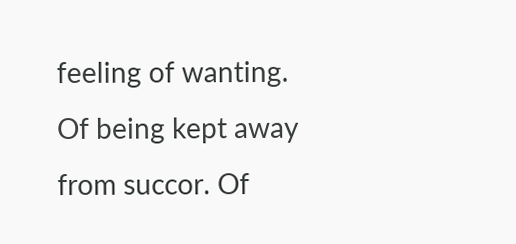feeling of wanting. Of being kept away from succor. Of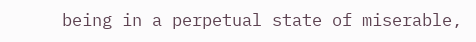being in a perpetual state of miserable,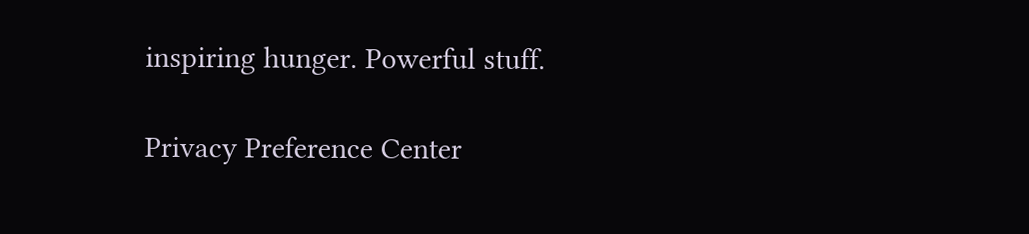inspiring hunger. Powerful stuff.

Privacy Preference Center